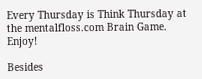Every Thursday is Think Thursday at the mentalfloss.com Brain Game. Enjoy!

Besides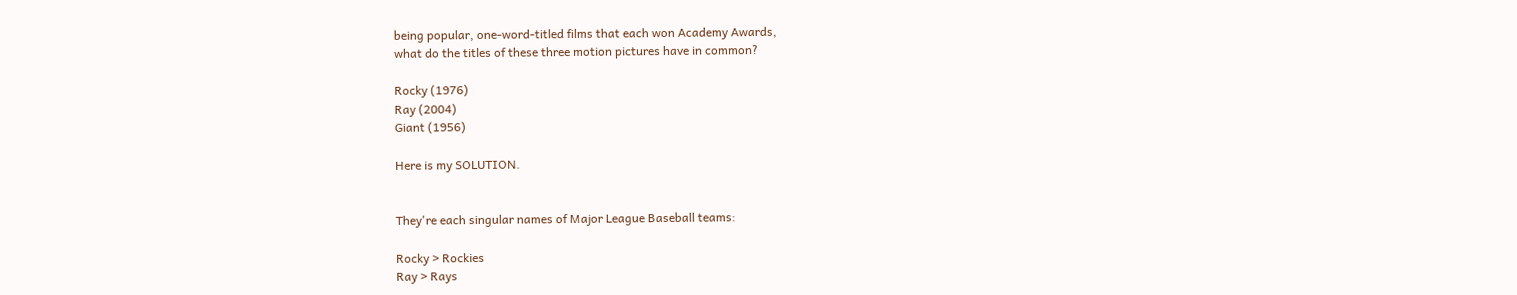being popular, one-word-titled films that each won Academy Awards,
what do the titles of these three motion pictures have in common?

Rocky (1976)
Ray (2004)
Giant (1956)

Here is my SOLUTION.


They're each singular names of Major League Baseball teams:

Rocky > Rockies
Ray > Rays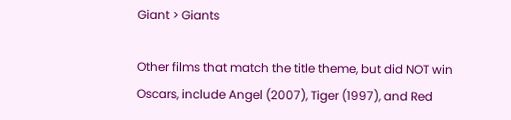Giant > Giants

Other films that match the title theme, but did NOT win Oscars, include Angel (2007), Tiger (1997), and Red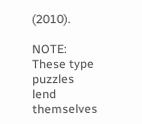(2010).

NOTE: These type puzzles lend themselves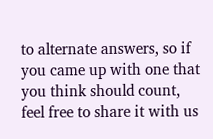to alternate answers, so if you came up with one that you think should count, feel free to share it with us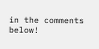in the comments below!